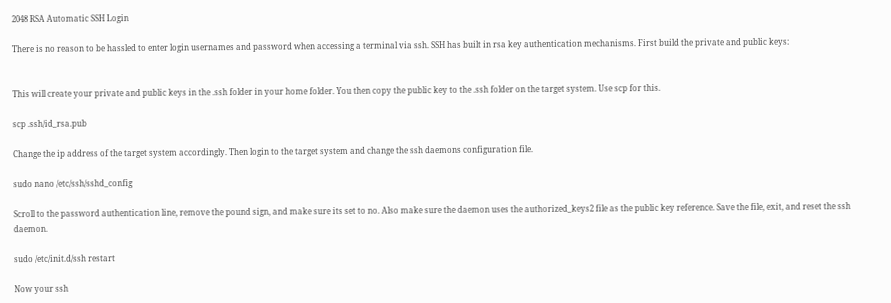2048 RSA Automatic SSH Login

There is no reason to be hassled to enter login usernames and password when accessing a terminal via ssh. SSH has built in rsa key authentication mechanisms. First build the private and public keys:


This will create your private and public keys in the .ssh folder in your home folder. You then copy the public key to the .ssh folder on the target system. Use scp for this.

scp .ssh/id_rsa.pub

Change the ip address of the target system accordingly. Then login to the target system and change the ssh daemons configuration file.

sudo nano /etc/ssh/sshd_config

Scroll to the password authentication line, remove the pound sign, and make sure its set to no. Also make sure the daemon uses the authorized_keys2 file as the public key reference. Save the file, exit, and reset the ssh daemon.

sudo /etc/init.d/ssh restart

Now your ssh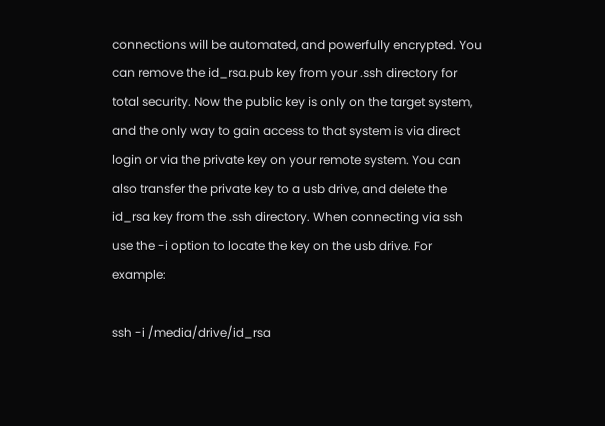connections will be automated, and powerfully encrypted. You can remove the id_rsa.pub key from your .ssh directory for total security. Now the public key is only on the target system, and the only way to gain access to that system is via direct login or via the private key on your remote system. You can also transfer the private key to a usb drive, and delete the id_rsa key from the .ssh directory. When connecting via ssh use the -i option to locate the key on the usb drive. For example:

ssh -i /media/drive/id_rsa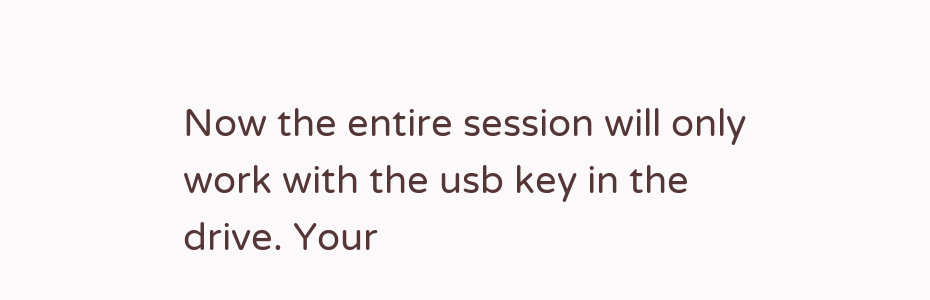Now the entire session will only work with the usb key in the drive. Your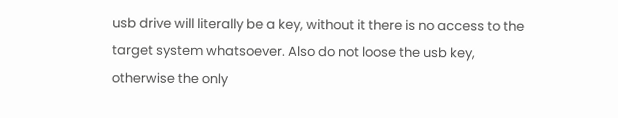usb drive will literally be a key, without it there is no access to the target system whatsoever. Also do not loose the usb key, otherwise the only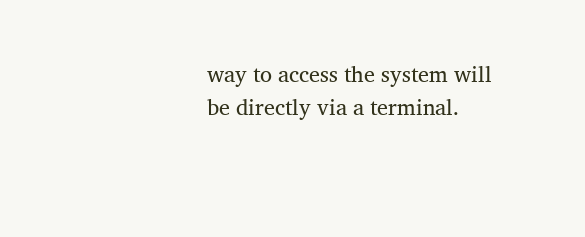way to access the system will be directly via a terminal.